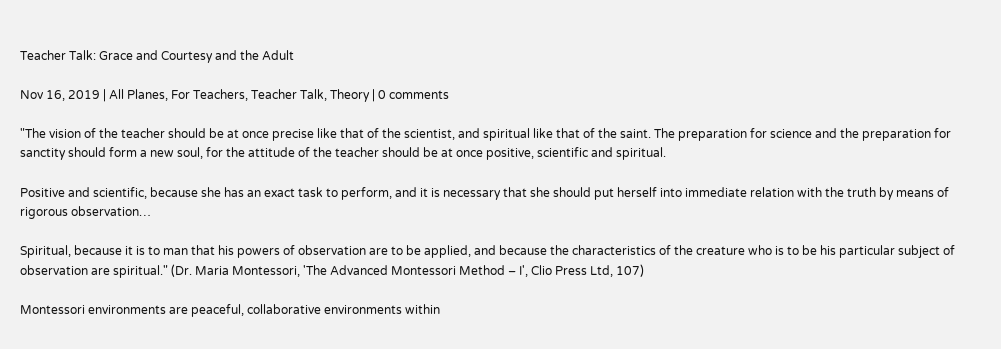Teacher Talk: Grace and Courtesy and the Adult

Nov 16, 2019 | All Planes, For Teachers, Teacher Talk, Theory | 0 comments

"The vision of the teacher should be at once precise like that of the scientist, and spiritual like that of the saint. The preparation for science and the preparation for sanctity should form a new soul, for the attitude of the teacher should be at once positive, scientific and spiritual.

Positive and scientific, because she has an exact task to perform, and it is necessary that she should put herself into immediate relation with the truth by means of rigorous observation…

Spiritual, because it is to man that his powers of observation are to be applied, and because the characteristics of the creature who is to be his particular subject of observation are spiritual." (Dr. Maria Montessori, 'The Advanced Montessori Method – I', Clio Press Ltd, 107)

Montessori environments are peaceful, collaborative environments within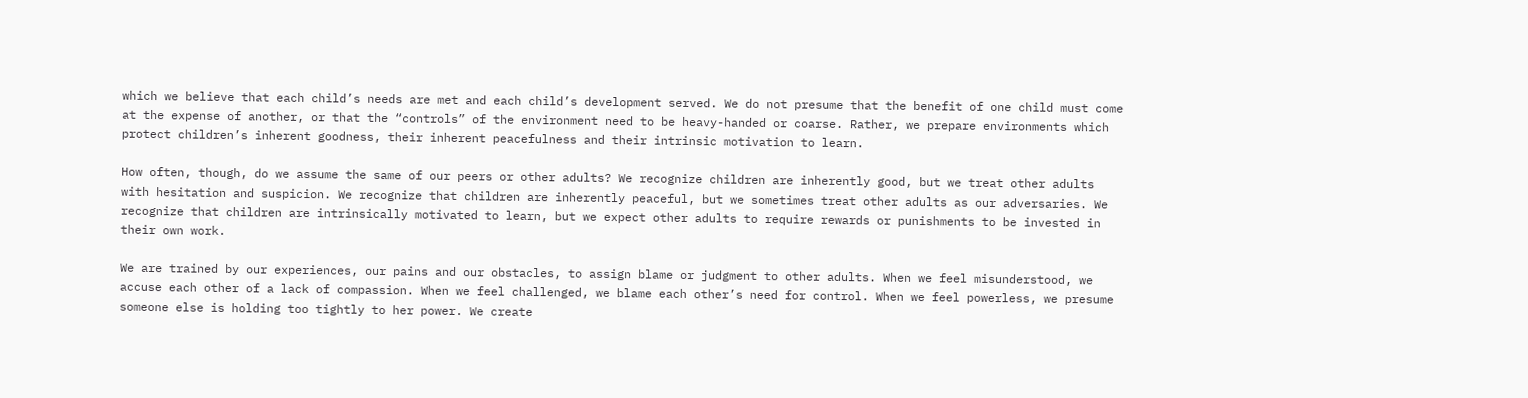which we believe that each child’s needs are met and each child’s development served. We do not presume that the benefit of one child must come at the expense of another, or that the “controls” of the environment need to be heavy-handed or coarse. Rather, we prepare environments which protect children’s inherent goodness, their inherent peacefulness and their intrinsic motivation to learn.

How often, though, do we assume the same of our peers or other adults? We recognize children are inherently good, but we treat other adults with hesitation and suspicion. We recognize that children are inherently peaceful, but we sometimes treat other adults as our adversaries. We recognize that children are intrinsically motivated to learn, but we expect other adults to require rewards or punishments to be invested in their own work.

We are trained by our experiences, our pains and our obstacles, to assign blame or judgment to other adults. When we feel misunderstood, we accuse each other of a lack of compassion. When we feel challenged, we blame each other’s need for control. When we feel powerless, we presume someone else is holding too tightly to her power. We create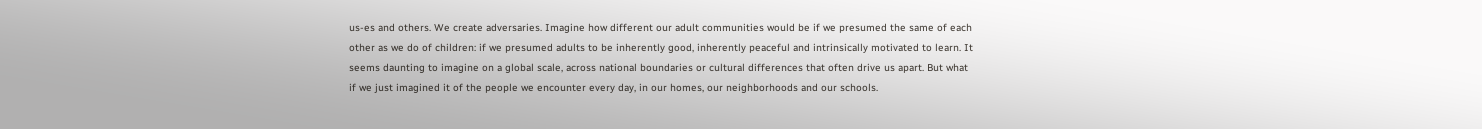us-es and others. We create adversaries. Imagine how different our adult communities would be if we presumed the same of each other as we do of children: if we presumed adults to be inherently good, inherently peaceful and intrinsically motivated to learn. It seems daunting to imagine on a global scale, across national boundaries or cultural differences that often drive us apart. But what if we just imagined it of the people we encounter every day, in our homes, our neighborhoods and our schools.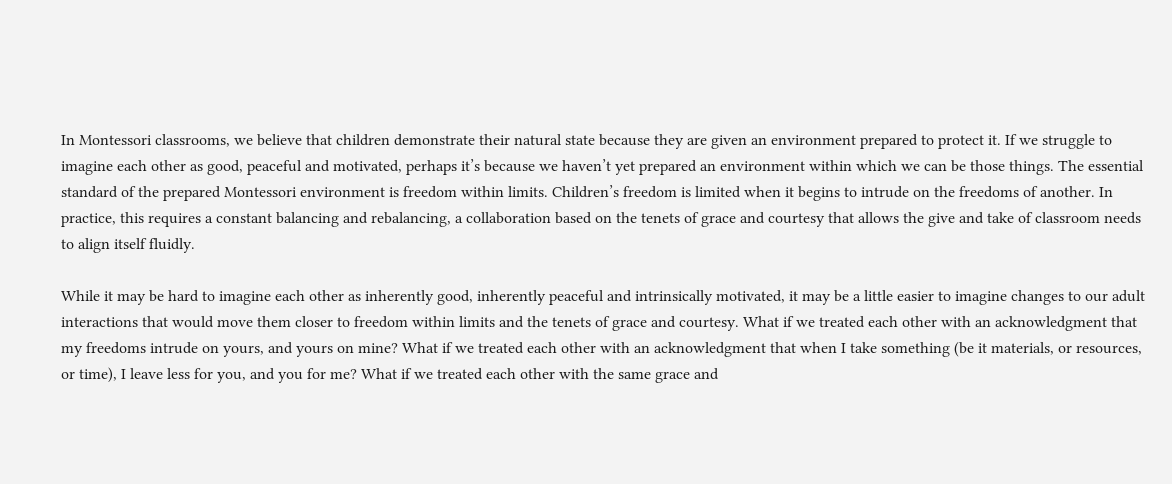In Montessori classrooms, we believe that children demonstrate their natural state because they are given an environment prepared to protect it. If we struggle to imagine each other as good, peaceful and motivated, perhaps it’s because we haven’t yet prepared an environment within which we can be those things. The essential standard of the prepared Montessori environment is freedom within limits. Children’s freedom is limited when it begins to intrude on the freedoms of another. In practice, this requires a constant balancing and rebalancing, a collaboration based on the tenets of grace and courtesy that allows the give and take of classroom needs to align itself fluidly.

While it may be hard to imagine each other as inherently good, inherently peaceful and intrinsically motivated, it may be a little easier to imagine changes to our adult interactions that would move them closer to freedom within limits and the tenets of grace and courtesy. What if we treated each other with an acknowledgment that my freedoms intrude on yours, and yours on mine? What if we treated each other with an acknowledgment that when I take something (be it materials, or resources, or time), I leave less for you, and you for me? What if we treated each other with the same grace and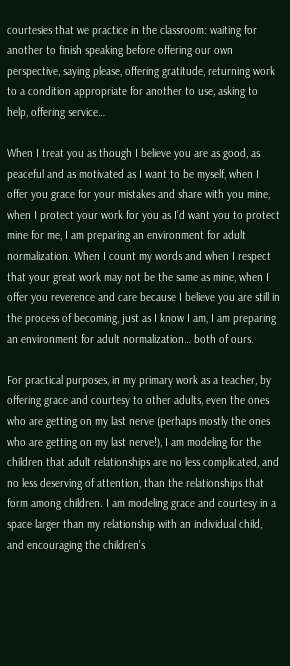courtesies that we practice in the classroom: waiting for another to finish speaking before offering our own perspective, saying please, offering gratitude, returning work to a condition appropriate for another to use, asking to help, offering service…

When I treat you as though I believe you are as good, as peaceful and as motivated as I want to be myself, when I offer you grace for your mistakes and share with you mine, when I protect your work for you as I’d want you to protect mine for me, I am preparing an environment for adult normalization. When I count my words and when I respect that your great work may not be the same as mine, when I offer you reverence and care because I believe you are still in the process of becoming, just as I know I am, I am preparing an environment for adult normalization… both of ours.

For practical purposes, in my primary work as a teacher, by offering grace and courtesy to other adults, even the ones who are getting on my last nerve (perhaps mostly the ones who are getting on my last nerve!), I am modeling for the children that adult relationships are no less complicated, and no less deserving of attention, than the relationships that form among children. I am modeling grace and courtesy in a space larger than my relationship with an individual child, and encouraging the children’s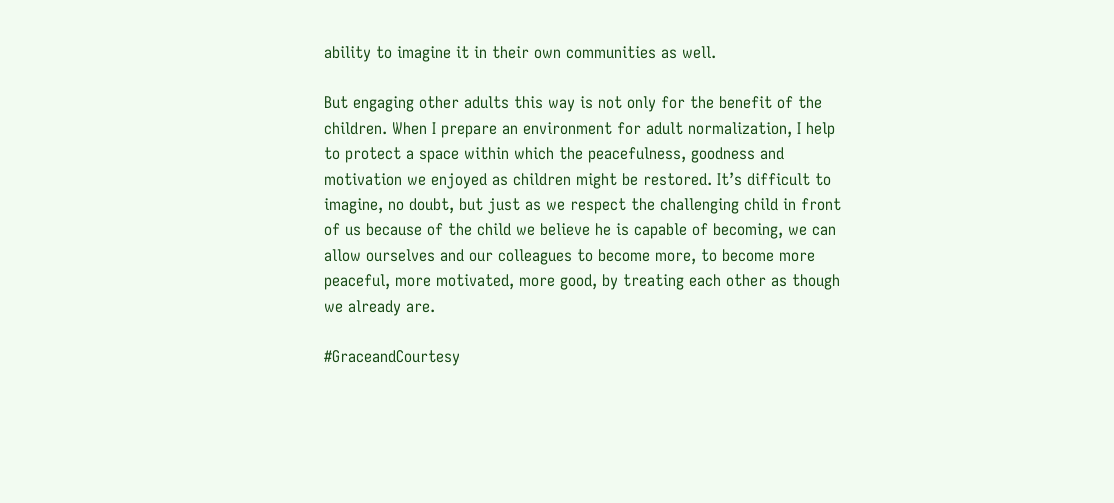ability to imagine it in their own communities as well.

But engaging other adults this way is not only for the benefit of the children. When I prepare an environment for adult normalization, I help to protect a space within which the peacefulness, goodness and motivation we enjoyed as children might be restored. It’s difficult to imagine, no doubt, but just as we respect the challenging child in front of us because of the child we believe he is capable of becoming, we can allow ourselves and our colleagues to become more, to become more peaceful, more motivated, more good, by treating each other as though we already are.

#GraceandCourtesy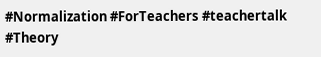#Normalization #ForTeachers #teachertalk #Theory